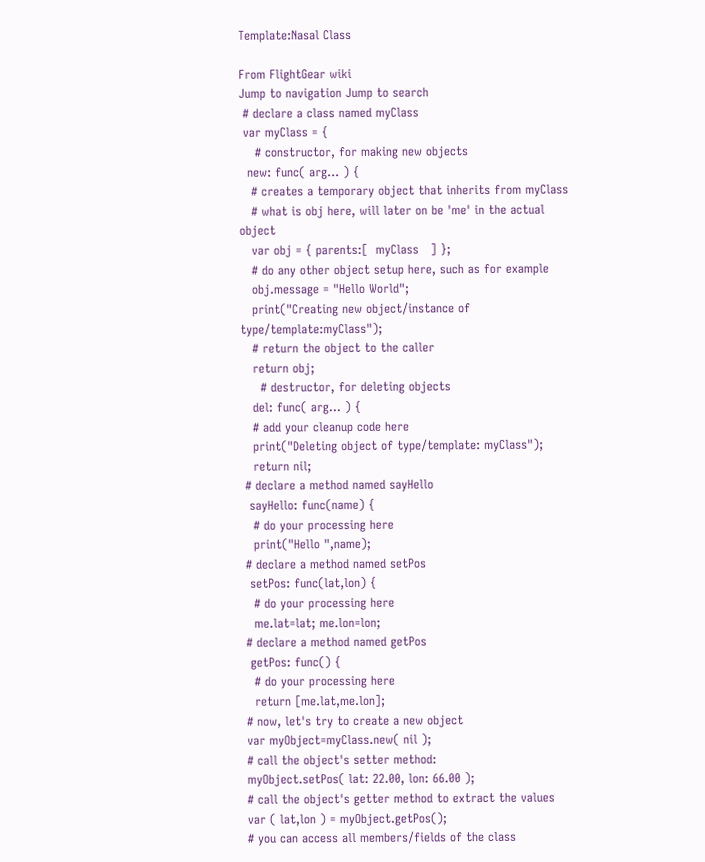Template:Nasal Class

From FlightGear wiki
Jump to navigation Jump to search
 # declare a class named myClass
 var myClass = {
    # constructor, for making new objects
  new: func( arg... ) {
   # creates a temporary object that inherits from myClass
   # what is obj here, will later on be 'me' in the actual object
   var obj = { parents:[  myClass   ] };
   # do any other object setup here, such as for example
   obj.message = "Hello World";
   print("Creating new object/instance of type/template:myClass");
   # return the object to the caller
   return obj;
     # destructor, for deleting objects
   del: func( arg... ) {
   # add your cleanup code here
   print("Deleting object of type/template: myClass");
   return nil;
 # declare a method named sayHello
  sayHello: func(name) {
   # do your processing here
   print("Hello ",name);
 # declare a method named setPos
  setPos: func(lat,lon) {
   # do your processing here
   me.lat=lat; me.lon=lon;
 # declare a method named getPos
  getPos: func() {
   # do your processing here
   return [me.lat,me.lon];
 # now, let's try to create a new object
 var myObject=myClass.new( nil );
 # call the object's setter method:
 myObject.setPos( lat: 22.00, lon: 66.00 );
 # call the object's getter method to extract the values
 var ( lat,lon ) = myObject.getPos();
 # you can access all members/fields of the class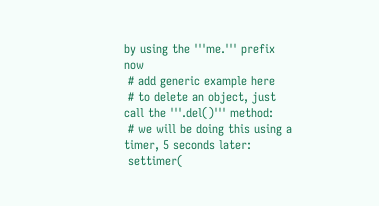by using the '''me.''' prefix now
 # add generic example here
 # to delete an object, just call the '''.del()''' method:
 # we will be doing this using a timer, 5 seconds later:
 settimer(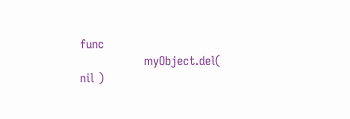func
                myObject.del( nil )